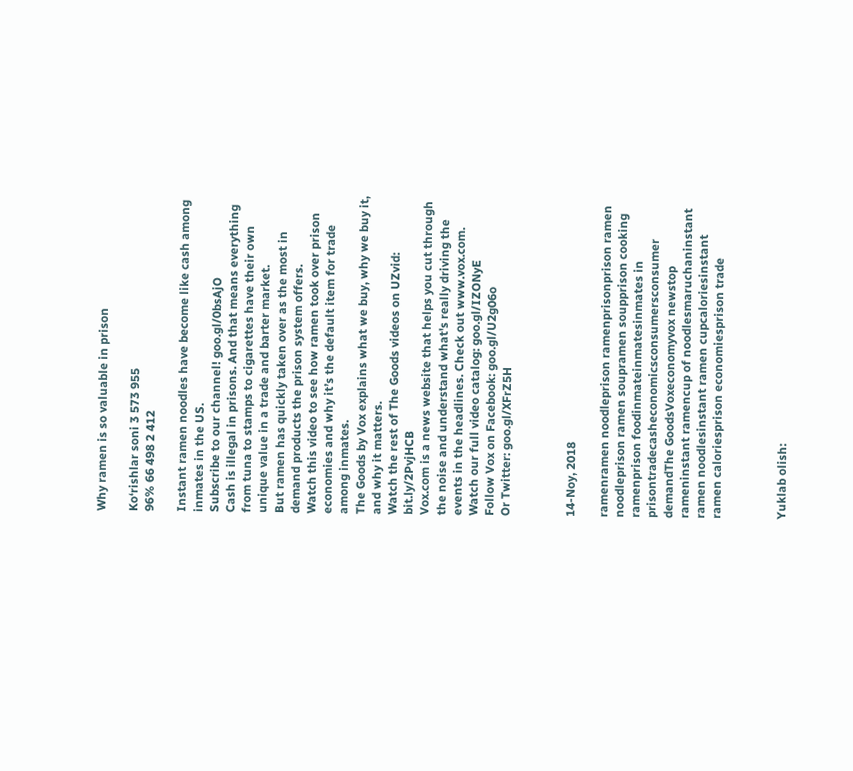Why ramen is so valuable in prison

Ko‘rishlar soni 3 573 955
96% 66 498 2 412

Instant ramen noodles have become like cash among inmates in the US.
Subscribe to our channel! goo.gl/0bsAjO
Cash is illegal in prisons. And that means everything from tuna to stamps to cigarettes have their own unique value in a trade and barter market.
But ramen has quickly taken over as the most in demand products the prison system offers.
Watch this video to see how ramen took over prison economies and why it’s the default item for trade among inmates.
The Goods by Vox explains what we buy, why we buy it, and why it matters.
Watch the rest of The Goods videos on UZvid: bit.ly/2PvjHCB
Vox.com is a news website that helps you cut through the noise and understand what's really driving the events in the headlines. Check out www.vox.com.
Watch our full video catalog: goo.gl/IZONyE
Follow Vox on Facebook: goo.gl/U2g06o
Or Twitter: goo.gl/XFrZ5H



14-Noy, 2018

ramenramen noodleprison ramenprisonprison ramen noodleprison ramen soupramen soupprison cooking ramenprison foodinmateinmatesinmates in prisontradecasheconomicsconsumersconsumer demandThe GoodsVoxeconomyvox newstop rameninstant ramencup of noodlesmaruchaninstant ramen noodlesinstant ramen cupcaloriesinstant ramen caloriesprison economiesprison trade



Yuklab olish: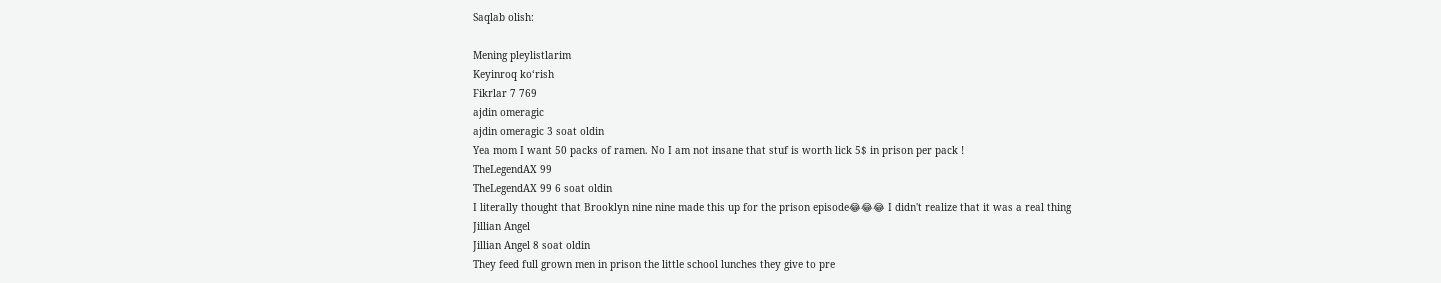Saqlab olish:

Mening pleylistlarim
Keyinroq ko‘rish
Fikrlar 7 769
ajdin omeragic
ajdin omeragic 3 soat oldin
Yea mom I want 50 packs of ramen. No I am not insane that stuf is worth lick 5$ in prison per pack !
TheLegendAX 99
TheLegendAX 99 6 soat oldin
I literally thought that Brooklyn nine nine made this up for the prison episode😂😂😂 I didn't realize that it was a real thing
Jillian Angel
Jillian Angel 8 soat oldin
They feed full grown men in prison the little school lunches they give to pre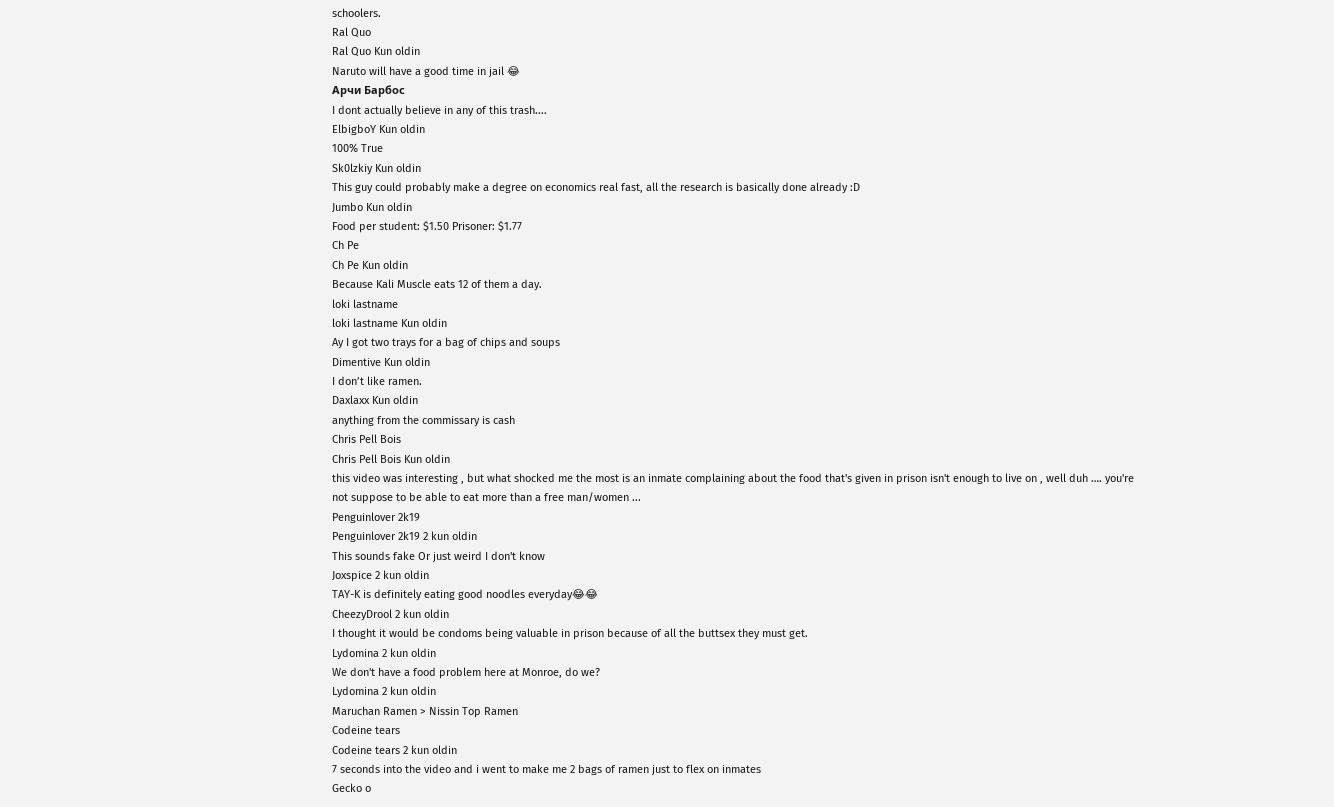schoolers.
Ral Quo
Ral Quo Kun oldin
Naruto will have a good time in jail 😂
Арчи Барбос
I dont actually believe in any of this trash....
ElbigboY Kun oldin
100% True
Sk0lzkiy Kun oldin
This guy could probably make a degree on economics real fast, all the research is basically done already :D
Jumbo Kun oldin
Food per student: $1.50 Prisoner: $1.77
Ch Pe
Ch Pe Kun oldin
Because Kali Muscle eats 12 of them a day.
loki lastname
loki lastname Kun oldin
Ay I got two trays for a bag of chips and soups
Dimentive Kun oldin
I don’t like ramen.
Daxlaxx Kun oldin
anything from the commissary is cash
Chris Pell Bois
Chris Pell Bois Kun oldin
this video was interesting , but what shocked me the most is an inmate complaining about the food that's given in prison isn't enough to live on , well duh …. you're not suppose to be able to eat more than a free man/women ...
Penguinlover 2k19
Penguinlover 2k19 2 kun oldin
This sounds fake Or just weird I don't know
Joxspice 2 kun oldin
TAY-K is definitely eating good noodles everyday😂😂
CheezyDrool 2 kun oldin
I thought it would be condoms being valuable in prison because of all the buttsex they must get.
Lydomina 2 kun oldin
We don't have a food problem here at Monroe, do we?
Lydomina 2 kun oldin
Maruchan Ramen > Nissin Top Ramen
Codeine tears
Codeine tears 2 kun oldin
7 seconds into the video and i went to make me 2 bags of ramen just to flex on inmates
Gecko o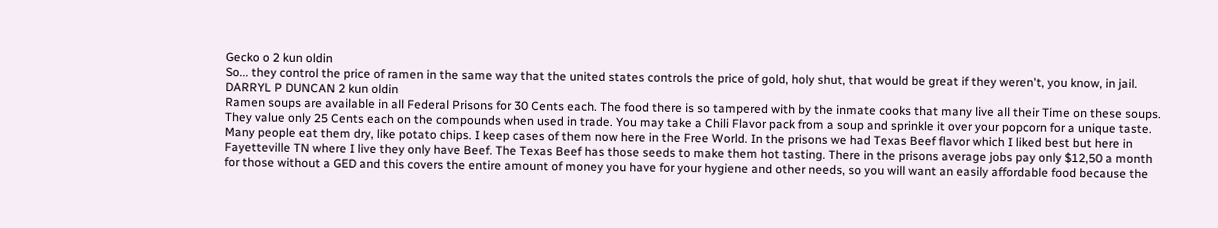Gecko o 2 kun oldin
So... they control the price of ramen in the same way that the united states controls the price of gold, holy shut, that would be great if they weren't, you know, in jail.
DARRYL P DUNCAN 2 kun oldin
Ramen soups are available in all Federal Prisons for 30 Cents each. The food there is so tampered with by the inmate cooks that many live all their Time on these soups. They value only 25 Cents each on the compounds when used in trade. You may take a Chili Flavor pack from a soup and sprinkle it over your popcorn for a unique taste. Many people eat them dry, like potato chips. I keep cases of them now here in the Free World. In the prisons we had Texas Beef flavor which I liked best but here in Fayetteville TN where I live they only have Beef. The Texas Beef has those seeds to make them hot tasting. There in the prisons average jobs pay only $12,50 a month for those without a GED and this covers the entire amount of money you have for your hygiene and other needs, so you will want an easily affordable food because the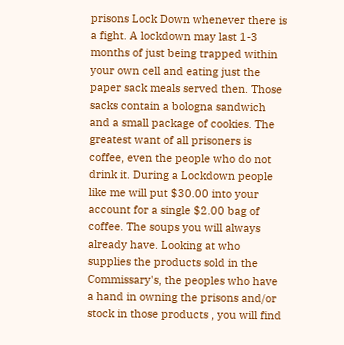prisons Lock Down whenever there is a fight. A lockdown may last 1-3 months of just being trapped within your own cell and eating just the paper sack meals served then. Those sacks contain a bologna sandwich and a small package of cookies. The greatest want of all prisoners is coffee, even the people who do not drink it. During a Lockdown people like me will put $30.00 into your account for a single $2.00 bag of coffee. The soups you will always already have. Looking at who supplies the products sold in the Commissary's, the peoples who have a hand in owning the prisons and/or stock in those products , you will find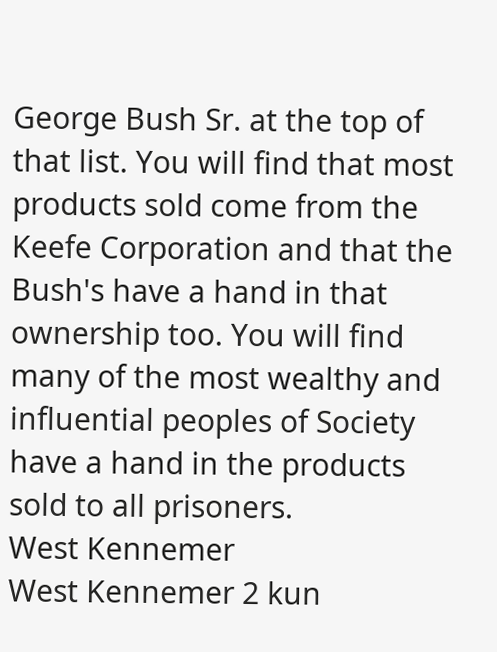George Bush Sr. at the top of that list. You will find that most products sold come from the Keefe Corporation and that the Bush's have a hand in that ownership too. You will find many of the most wealthy and influential peoples of Society have a hand in the products sold to all prisoners.
West Kennemer
West Kennemer 2 kun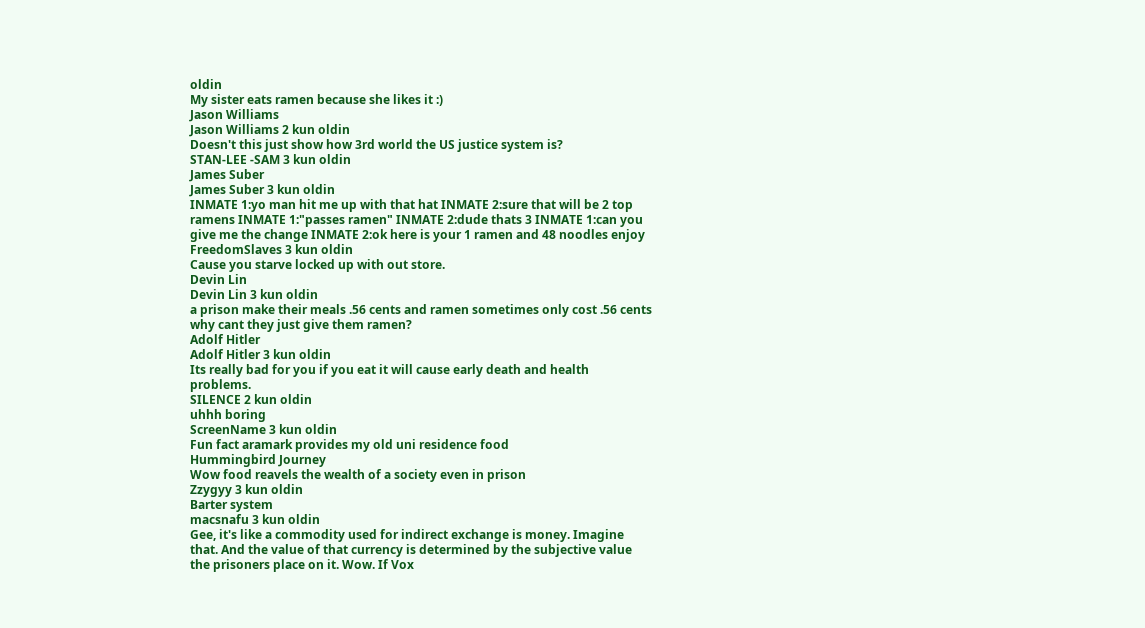oldin
My sister eats ramen because she likes it :)
Jason Williams
Jason Williams 2 kun oldin
Doesn't this just show how 3rd world the US justice system is?
STAN-LEE -SAM 3 kun oldin
James Suber
James Suber 3 kun oldin
INMATE 1:yo man hit me up with that hat INMATE 2:sure that will be 2 top ramens INMATE 1:"passes ramen" INMATE 2:dude thats 3 INMATE 1:can you give me the change INMATE 2:ok here is your 1 ramen and 48 noodles enjoy
FreedomSlaves 3 kun oldin
Cause you starve locked up with out store.
Devin Lin
Devin Lin 3 kun oldin
a prison make their meals .56 cents and ramen sometimes only cost .56 cents why cant they just give them ramen?
Adolf Hitler
Adolf Hitler 3 kun oldin
Its really bad for you if you eat it will cause early death and health problems.
SILENCE 2 kun oldin
uhhh boring
ScreenName 3 kun oldin
Fun fact aramark provides my old uni residence food
Hummingbird Journey
Wow food reavels the wealth of a society even in prison
Zzygyy 3 kun oldin
Barter system
macsnafu 3 kun oldin
Gee, it's like a commodity used for indirect exchange is money. Imagine that. And the value of that currency is determined by the subjective value the prisoners place on it. Wow. If Vox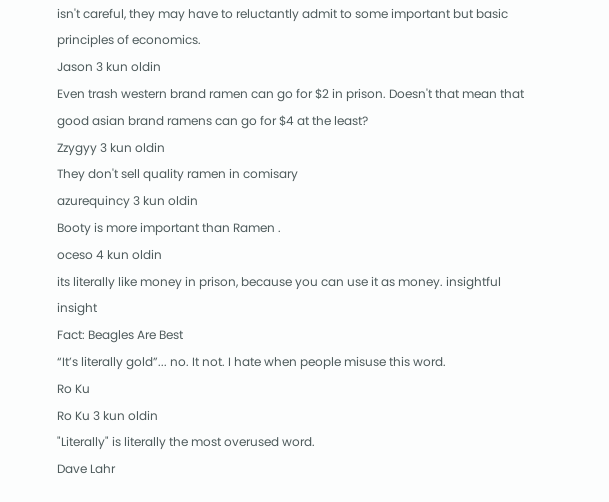isn't careful, they may have to reluctantly admit to some important but basic principles of economics.
Jason 3 kun oldin
Even trash western brand ramen can go for $2 in prison. Doesn't that mean that good asian brand ramens can go for $4 at the least?
Zzygyy 3 kun oldin
They don't sell quality ramen in comisary
azurequincy 3 kun oldin
Booty is more important than Ramen .
oceso 4 kun oldin
its literally like money in prison, because you can use it as money. insightful insight
Fact: Beagles Are Best
“It’s literally gold”... no. It not. I hate when people misuse this word.
Ro Ku
Ro Ku 3 kun oldin
"Literally" is literally the most overused word.
Dave Lahr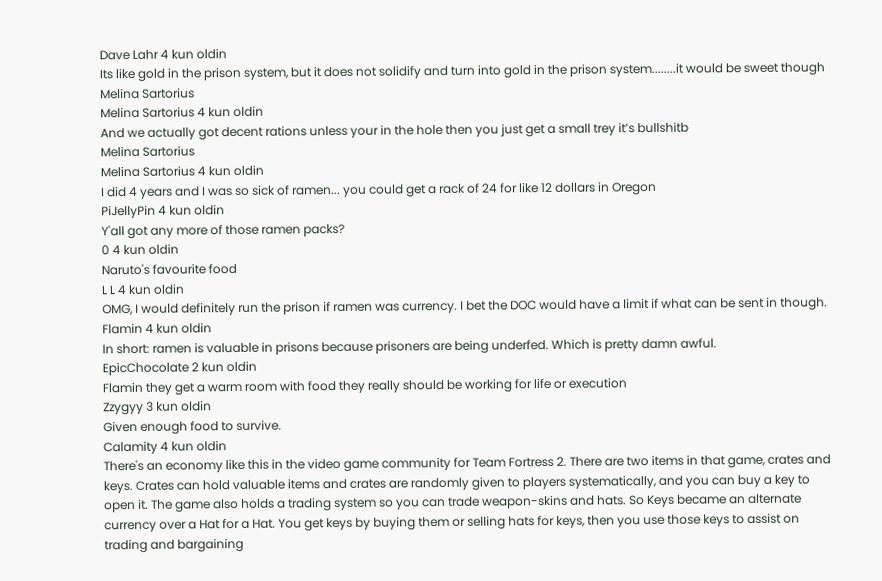Dave Lahr 4 kun oldin
Its like gold in the prison system, but it does not solidify and turn into gold in the prison system........it would be sweet though
Melina Sartorius
Melina Sartorius 4 kun oldin
And we actually got decent rations unless your in the hole then you just get a small trey it’s bullshitb
Melina Sartorius
Melina Sartorius 4 kun oldin
I did 4 years and I was so sick of ramen... you could get a rack of 24 for like 12 dollars in Oregon
PiJellyPin 4 kun oldin
Y'all got any more of those ramen packs?
0 4 kun oldin
Naruto's favourite food
L L 4 kun oldin
OMG, I would definitely run the prison if ramen was currency. I bet the DOC would have a limit if what can be sent in though.
Flamin 4 kun oldin
In short: ramen is valuable in prisons because prisoners are being underfed. Which is pretty damn awful.
EpicChocolate 2 kun oldin
Flamin they get a warm room with food they really should be working for life or execution
Zzygyy 3 kun oldin
Given enough food to survive.
Calamity 4 kun oldin
There's an economy like this in the video game community for Team Fortress 2. There are two items in that game, crates and keys. Crates can hold valuable items and crates are randomly given to players systematically, and you can buy a key to open it. The game also holds a trading system so you can trade weapon-skins and hats. So Keys became an alternate currency over a Hat for a Hat. You get keys by buying them or selling hats for keys, then you use those keys to assist on trading and bargaining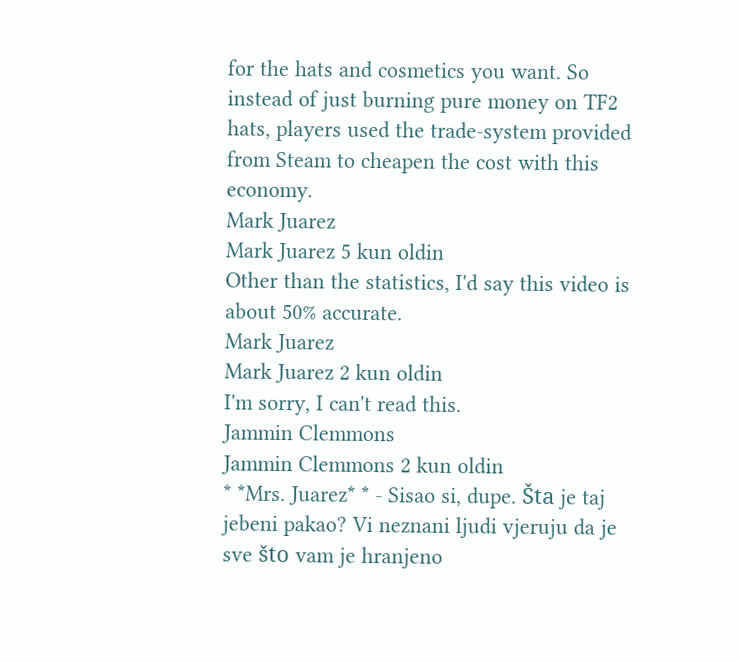for the hats and cosmetics you want. So instead of just burning pure money on TF2 hats, players used the trade-system provided from Steam to cheapen the cost with this economy.
Mark Juarez
Mark Juarez 5 kun oldin
Other than the statistics, I'd say this video is about 50% accurate.
Mark Juarez
Mark Juarez 2 kun oldin
I'm sorry, I can't read this.
Jammin Clemmons
Jammin Clemmons 2 kun oldin
* *Mrs. Juarez* * - Sisao si, dupe. Šta je taj jebeni pakao? Vi neznani ljudi vjeruju da je sve što vam je hranjeno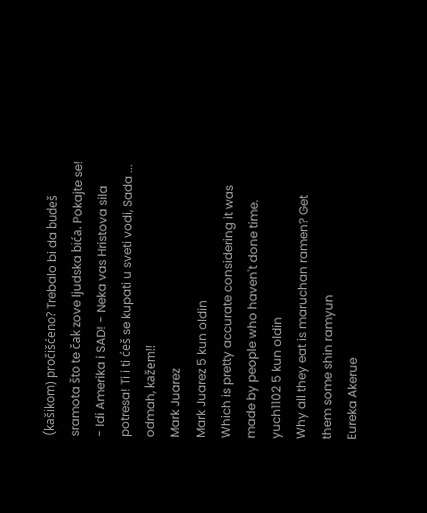(kašikom) pročišćeno? Trebalo bi da budeš sramota što te čak zove ljudska bića. Pokajte se! - Idi Amerika i SAD! - Neka vas Hristova sila potresa! Ti i ti ćeš se kupati u sveti vodi, Sada ... odmah, kažem!!
Mark Juarez
Mark Juarez 5 kun oldin
Which is pretty accurate considering it was made by people who haven't done time.
yuch1102 5 kun oldin
Why all they eat is maruchan ramen? Get them some shin ramyun
Eureka Akerue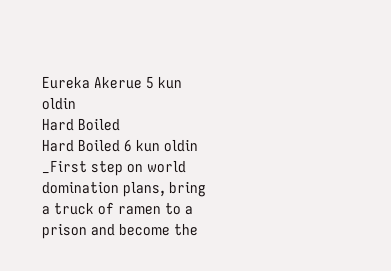Eureka Akerue 5 kun oldin
Hard Boiled
Hard Boiled 6 kun oldin
_First step on world domination plans, bring a truck of ramen to a prison and become the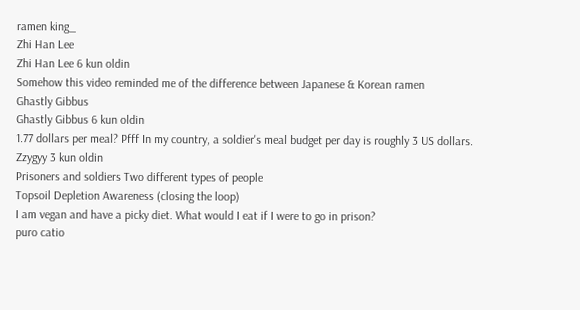ramen king_
Zhi Han Lee
Zhi Han Lee 6 kun oldin
Somehow this video reminded me of the difference between Japanese & Korean ramen
Ghastly Gibbus
Ghastly Gibbus 6 kun oldin
1.77 dollars per meal? Pfff In my country, a soldier's meal budget per day is roughly 3 US dollars.
Zzygyy 3 kun oldin
Prisoners and soldiers Two different types of people
Topsoil Depletion Awareness (closing the loop)
I am vegan and have a picky diet. What would I eat if I were to go in prison?
puro catio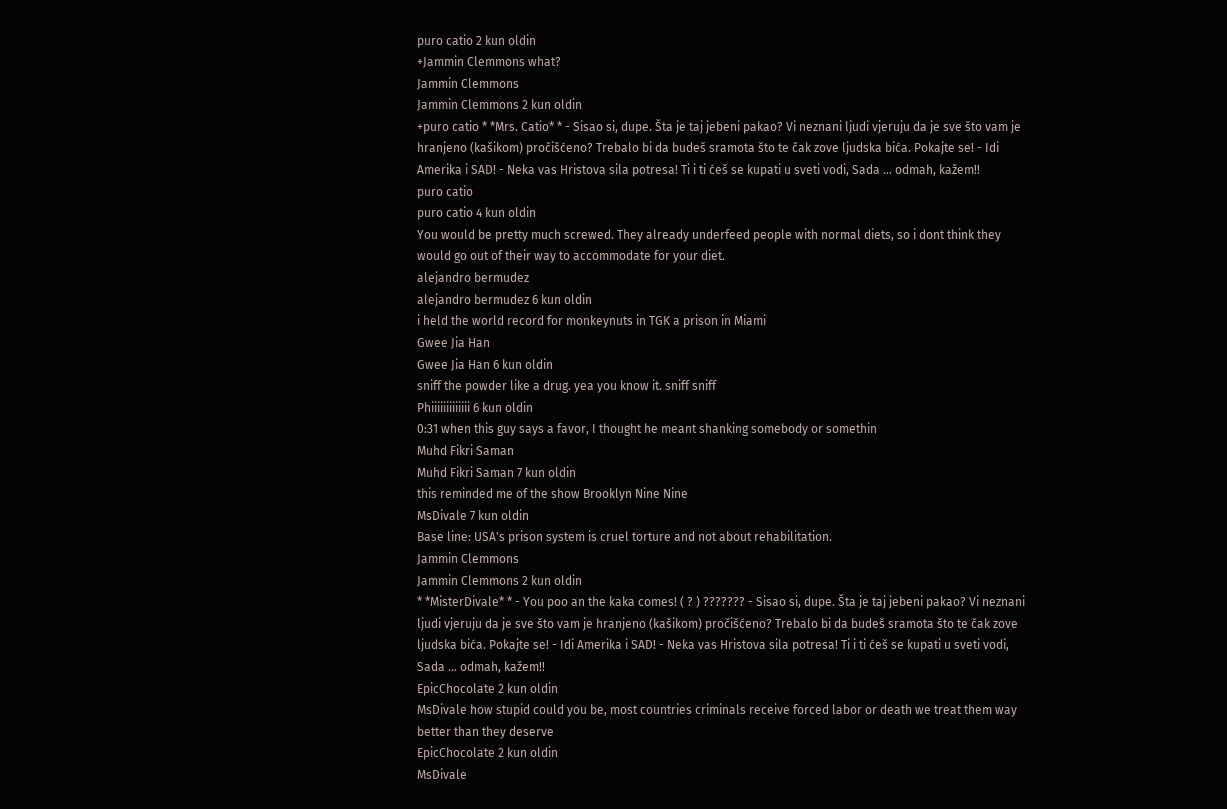puro catio 2 kun oldin
+Jammin Clemmons what?
Jammin Clemmons
Jammin Clemmons 2 kun oldin
+puro catio * *Mrs. Catio* * - Sisao si, dupe. Šta je taj jebeni pakao? Vi neznani ljudi vjeruju da je sve što vam je hranjeno (kašikom) pročišćeno? Trebalo bi da budeš sramota što te čak zove ljudska bića. Pokajte se! - Idi Amerika i SAD! - Neka vas Hristova sila potresa! Ti i ti ćeš se kupati u sveti vodi, Sada ... odmah, kažem!!
puro catio
puro catio 4 kun oldin
You would be pretty much screwed. They already underfeed people with normal diets, so i dont think they would go out of their way to accommodate for your diet.
alejandro bermudez
alejandro bermudez 6 kun oldin
i held the world record for monkeynuts in TGK a prison in Miami
Gwee Jia Han
Gwee Jia Han 6 kun oldin
sniff the powder like a drug. yea you know it. sniff sniff
Phiiiiiiiiiiiii 6 kun oldin
0:31 when this guy says a favor, I thought he meant shanking somebody or somethin
Muhd Fikri Saman
Muhd Fikri Saman 7 kun oldin
this reminded me of the show Brooklyn Nine Nine
MsDivale 7 kun oldin
Base line: USA's prison system is cruel torture and not about rehabilitation.
Jammin Clemmons
Jammin Clemmons 2 kun oldin
* *MisterDivale* * - You poo an the kaka comes! ( ? ) ??????? - Sisao si, dupe. Šta je taj jebeni pakao? Vi neznani ljudi vjeruju da je sve što vam je hranjeno (kašikom) pročišćeno? Trebalo bi da budeš sramota što te čak zove ljudska bića. Pokajte se! - Idi Amerika i SAD! - Neka vas Hristova sila potresa! Ti i ti ćeš se kupati u sveti vodi, Sada ... odmah, kažem!!
EpicChocolate 2 kun oldin
MsDivale how stupid could you be, most countries criminals receive forced labor or death we treat them way better than they deserve
EpicChocolate 2 kun oldin
MsDivale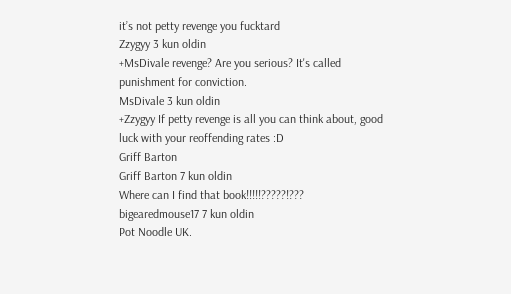it’s not petty revenge you fucktard
Zzygyy 3 kun oldin
+MsDivale revenge? Are you serious? It's called punishment for conviction.
MsDivale 3 kun oldin
+Zzygyy If petty revenge is all you can think about, good luck with your reoffending rates :D
Griff Barton
Griff Barton 7 kun oldin
Where can I find that book!!!!!?????!???
bigearedmouse17 7 kun oldin
Pot Noodle UK.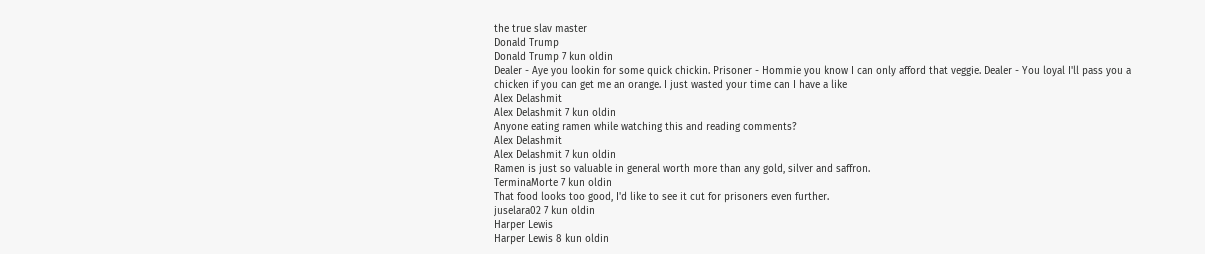the true slav master
Donald Trump
Donald Trump 7 kun oldin
Dealer - Aye you lookin for some quick chickin. Prisoner - Hommie you know I can only afford that veggie. Dealer - You loyal I'll pass you a chicken if you can get me an orange. I just wasted your time can I have a like
Alex Delashmit
Alex Delashmit 7 kun oldin
Anyone eating ramen while watching this and reading comments?
Alex Delashmit
Alex Delashmit 7 kun oldin
Ramen is just so valuable in general worth more than any gold, silver and saffron.
TerminaMorte 7 kun oldin
That food looks too good, I'd like to see it cut for prisoners even further.
juselara02 7 kun oldin
Harper Lewis
Harper Lewis 8 kun oldin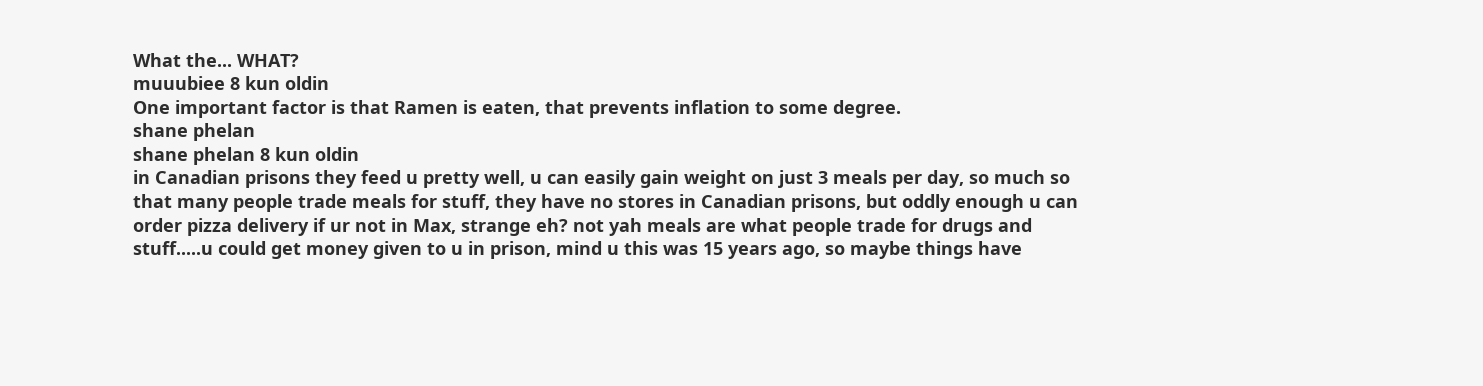What the... WHAT?
muuubiee 8 kun oldin
One important factor is that Ramen is eaten, that prevents inflation to some degree.
shane phelan
shane phelan 8 kun oldin
in Canadian prisons they feed u pretty well, u can easily gain weight on just 3 meals per day, so much so that many people trade meals for stuff, they have no stores in Canadian prisons, but oddly enough u can order pizza delivery if ur not in Max, strange eh? not yah meals are what people trade for drugs and stuff.....u could get money given to u in prison, mind u this was 15 years ago, so maybe things have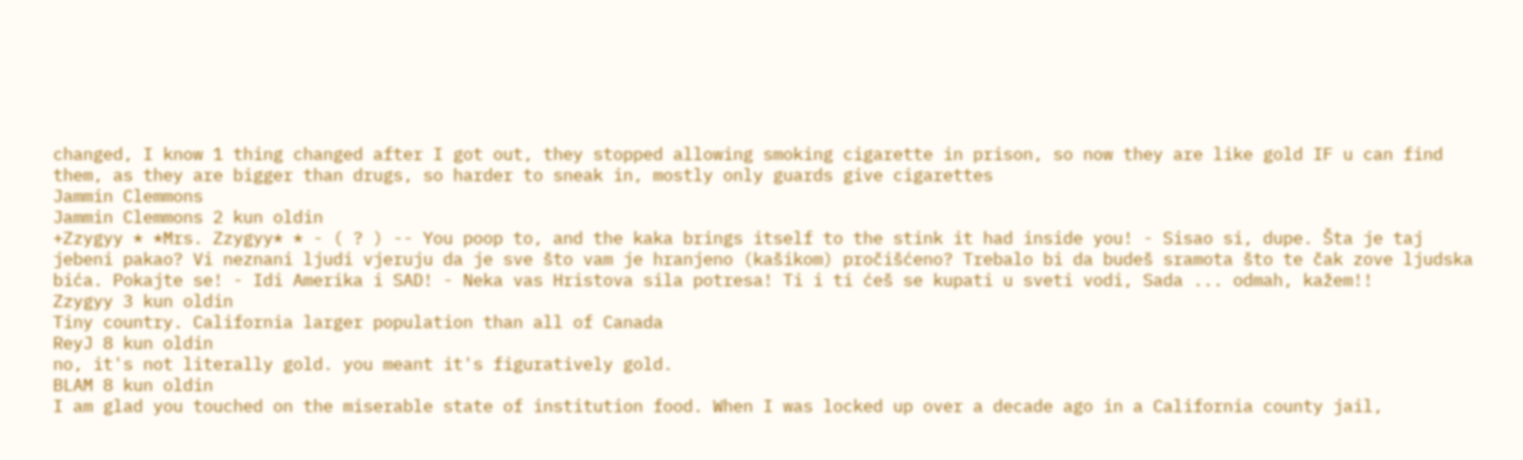changed, I know 1 thing changed after I got out, they stopped allowing smoking cigarette in prison, so now they are like gold IF u can find them, as they are bigger than drugs, so harder to sneak in, mostly only guards give cigarettes
Jammin Clemmons
Jammin Clemmons 2 kun oldin
+Zzygyy * *Mrs. Zzygyy* * - ( ? ) -- You poop to, and the kaka brings itself to the stink it had inside you! - Sisao si, dupe. Šta je taj jebeni pakao? Vi neznani ljudi vjeruju da je sve što vam je hranjeno (kašikom) pročišćeno? Trebalo bi da budeš sramota što te čak zove ljudska bića. Pokajte se! - Idi Amerika i SAD! - Neka vas Hristova sila potresa! Ti i ti ćeš se kupati u sveti vodi, Sada ... odmah, kažem!!
Zzygyy 3 kun oldin
Tiny country. California larger population than all of Canada
ReyJ 8 kun oldin
no, it's not literally gold. you meant it's figuratively gold.
BLAM 8 kun oldin
I am glad you touched on the miserable state of institution food. When I was locked up over a decade ago in a California county jail,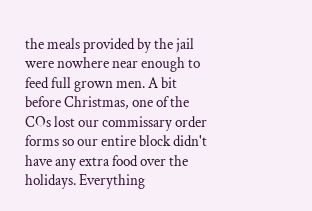the meals provided by the jail were nowhere near enough to feed full grown men. A bit before Christmas, one of the COs lost our commissary order forms so our entire block didn't have any extra food over the holidays. Everything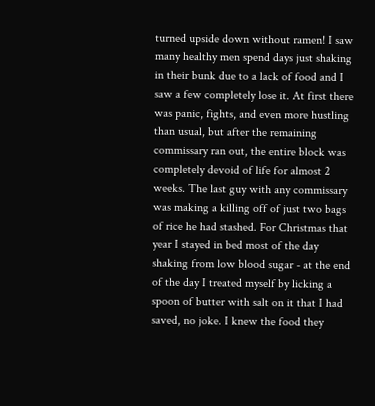turned upside down without ramen! I saw many healthy men spend days just shaking in their bunk due to a lack of food and I saw a few completely lose it. At first there was panic, fights, and even more hustling than usual, but after the remaining commissary ran out, the entire block was completely devoid of life for almost 2 weeks. The last guy with any commissary was making a killing off of just two bags of rice he had stashed. For Christmas that year I stayed in bed most of the day shaking from low blood sugar - at the end of the day I treated myself by licking a spoon of butter with salt on it that I had saved, no joke. I knew the food they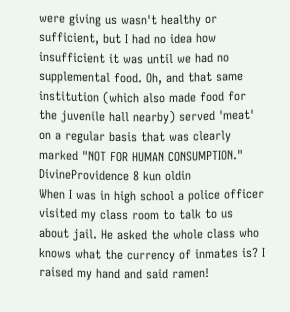were giving us wasn't healthy or sufficient, but I had no idea how insufficient it was until we had no supplemental food. Oh, and that same institution (which also made food for the juvenile hall nearby) served 'meat' on a regular basis that was clearly marked "NOT FOR HUMAN CONSUMPTION."
DivineProvidence 8 kun oldin
When I was in high school a police officer visited my class room to talk to us about jail. He asked the whole class who knows what the currency of inmates is? I raised my hand and said ramen!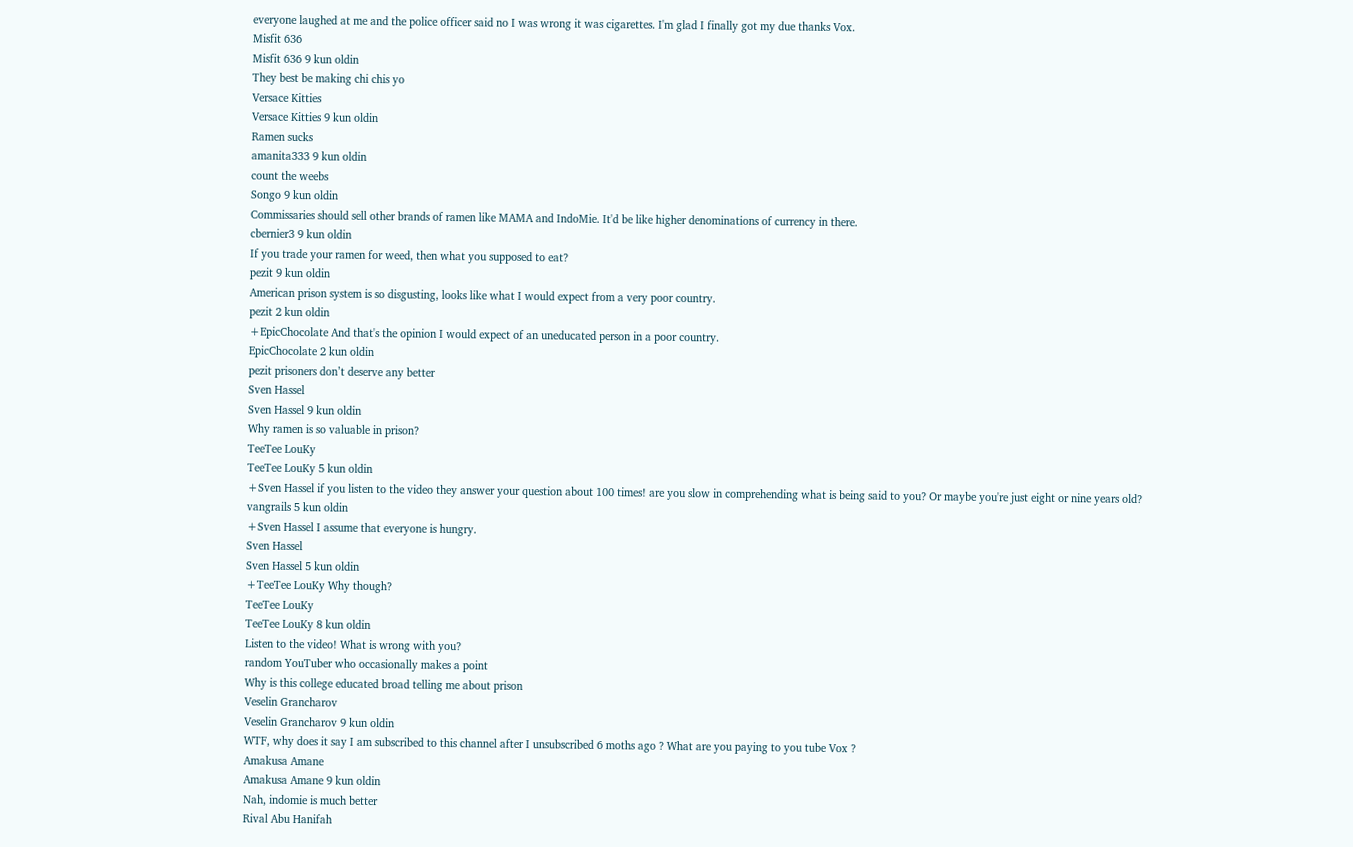everyone laughed at me and the police officer said no I was wrong it was cigarettes. I'm glad I finally got my due thanks Vox.
Misfit 636
Misfit 636 9 kun oldin
They best be making chi chis yo
Versace Kitties
Versace Kitties 9 kun oldin
Ramen sucks
amanita333 9 kun oldin
count the weebs
Songo 9 kun oldin
Commissaries should sell other brands of ramen like MAMA and IndoMie. It'd be like higher denominations of currency in there.
cbernier3 9 kun oldin
If you trade your ramen for weed, then what you supposed to eat?
pezit 9 kun oldin
American prison system is so disgusting, looks like what I would expect from a very poor country.
pezit 2 kun oldin
+EpicChocolate And that's the opinion I would expect of an uneducated person in a poor country.
EpicChocolate 2 kun oldin
pezit prisoners don’t deserve any better
Sven Hassel
Sven Hassel 9 kun oldin
Why ramen is so valuable in prison?
TeeTee LouKy
TeeTee LouKy 5 kun oldin
+Sven Hassel if you listen to the video they answer your question about 100 times! are you slow in comprehending what is being said to you? Or maybe you're just eight or nine years old?
vangrails 5 kun oldin
+Sven Hassel I assume that everyone is hungry.
Sven Hassel
Sven Hassel 5 kun oldin
+TeeTee LouKy Why though?
TeeTee LouKy
TeeTee LouKy 8 kun oldin
Listen to the video! What is wrong with you?
random YouTuber who occasionally makes a point
Why is this college educated broad telling me about prison
Veselin Grancharov
Veselin Grancharov 9 kun oldin
WTF, why does it say I am subscribed to this channel after I unsubscribed 6 moths ago ? What are you paying to you tube Vox ?
Amakusa Amane
Amakusa Amane 9 kun oldin
Nah, indomie is much better
Rival Abu Hanifah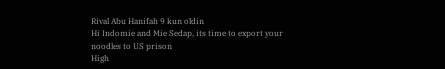Rival Abu Hanifah 9 kun oldin
Hi Indomie and Mie Sedap, its time to export your noodles to US prison
High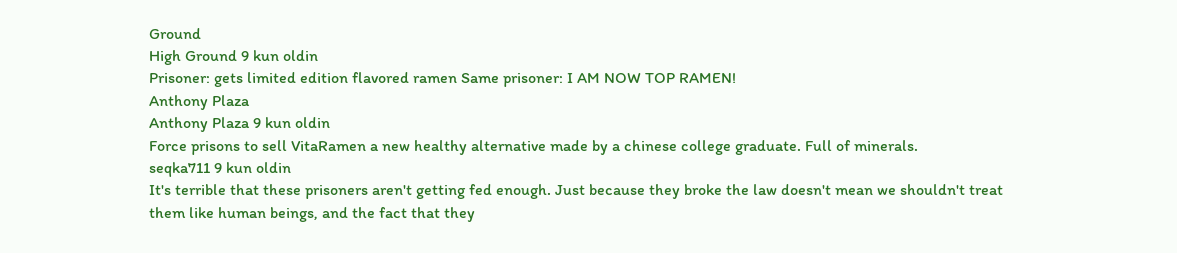Ground
High Ground 9 kun oldin
Prisoner: gets limited edition flavored ramen Same prisoner: I AM NOW TOP RAMEN!
Anthony Plaza
Anthony Plaza 9 kun oldin
Force prisons to sell VitaRamen a new healthy alternative made by a chinese college graduate. Full of minerals.
seqka711 9 kun oldin
It's terrible that these prisoners aren't getting fed enough. Just because they broke the law doesn't mean we shouldn't treat them like human beings, and the fact that they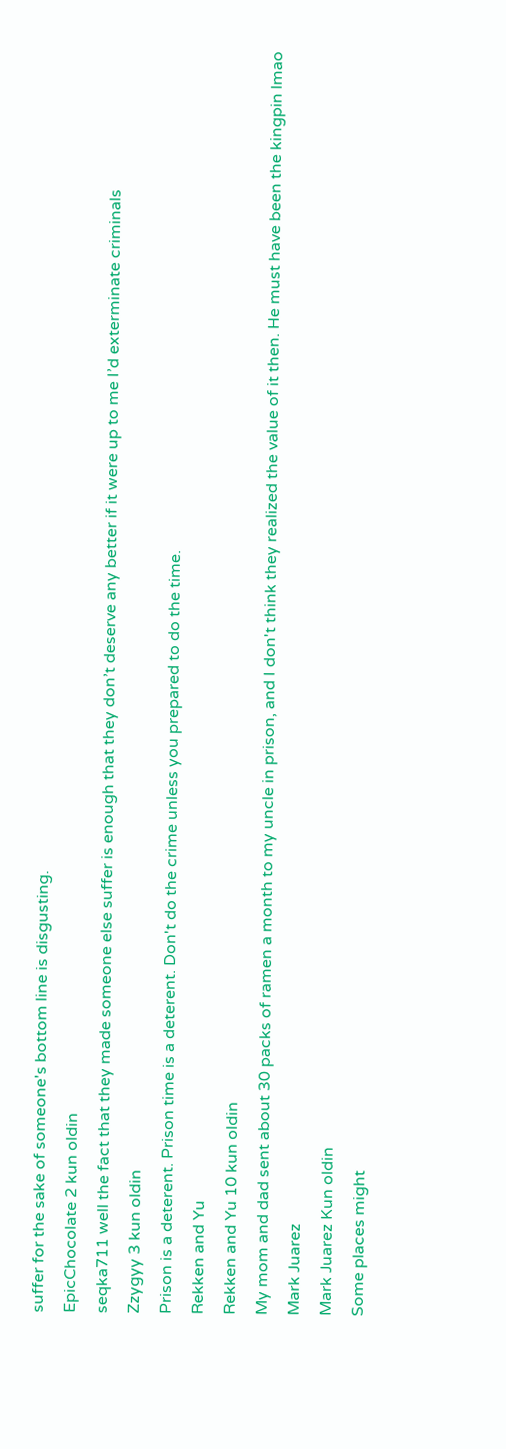suffer for the sake of someone's bottom line is disgusting.
EpicChocolate 2 kun oldin
seqka711 well the fact that they made someone else suffer is enough that they don’t deserve any better if it were up to me I’d exterminate criminals
Zzygyy 3 kun oldin
Prison is a deterent. Prison time is a deterent. Don't do the crime unless you prepared to do the time.
Rekken and Yu
Rekken and Yu 10 kun oldin
My mom and dad sent about 30 packs of ramen a month to my uncle in prison, and I don't think they realized the value of it then. He must have been the kingpin lmao
Mark Juarez
Mark Juarez Kun oldin
Some places might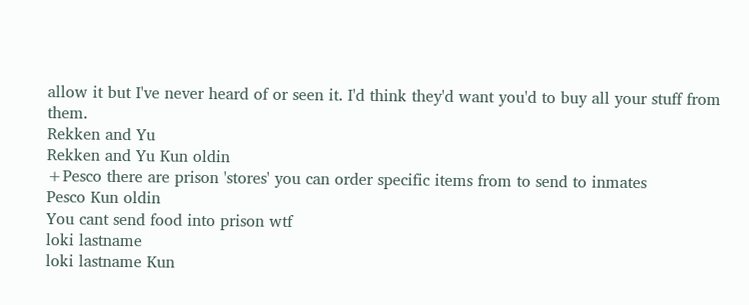allow it but I've never heard of or seen it. I'd think they'd want you'd to buy all your stuff from them.
Rekken and Yu
Rekken and Yu Kun oldin
+Pesco there are prison 'stores' you can order specific items from to send to inmates
Pesco Kun oldin
You cant send food into prison wtf
loki lastname
loki lastname Kun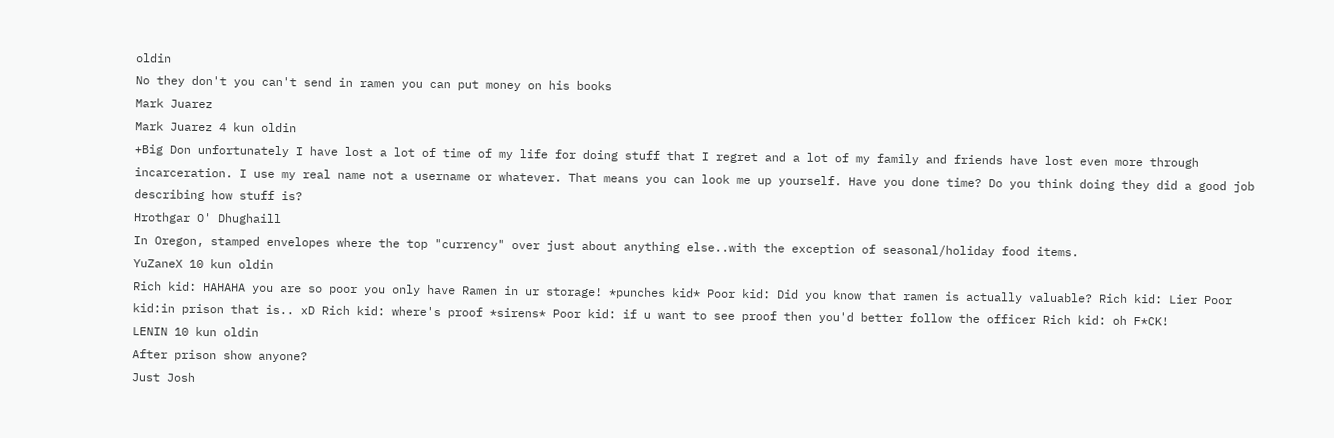oldin
No they don't you can't send in ramen you can put money on his books
Mark Juarez
Mark Juarez 4 kun oldin
+Big Don unfortunately I have lost a lot of time of my life for doing stuff that I regret and a lot of my family and friends have lost even more through incarceration. I use my real name not a username or whatever. That means you can look me up yourself. Have you done time? Do you think doing they did a good job describing how stuff is?
Hrothgar O' Dhughaill
In Oregon, stamped envelopes where the top "currency" over just about anything else..with the exception of seasonal/holiday food items.
YuZaneX 10 kun oldin
Rich kid: HAHAHA you are so poor you only have Ramen in ur storage! *punches kid* Poor kid: Did you know that ramen is actually valuable? Rich kid: Lier Poor kid:in prison that is.. xD Rich kid: where's proof *sirens* Poor kid: if u want to see proof then you'd better follow the officer Rich kid: oh F*CK!
LENIN 10 kun oldin
After prison show anyone?
Just Josh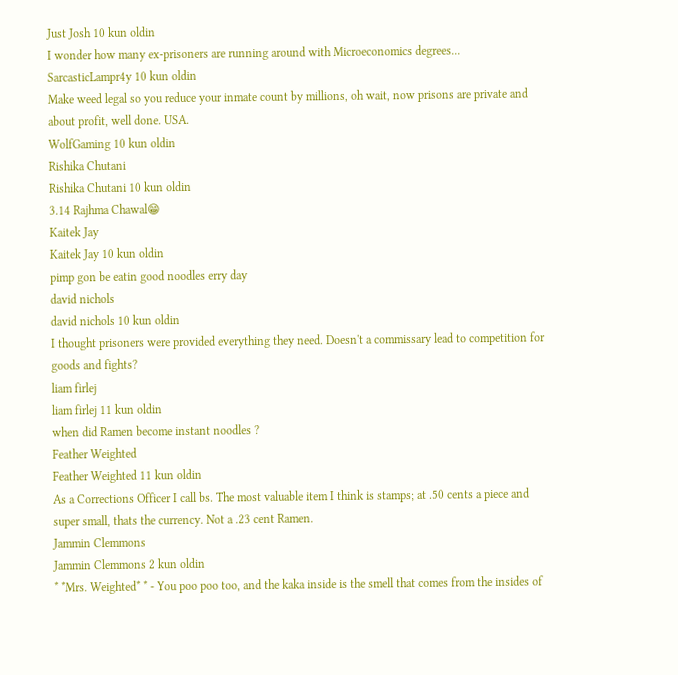Just Josh 10 kun oldin
I wonder how many ex-prisoners are running around with Microeconomics degrees...
SarcasticLampr4y 10 kun oldin
Make weed legal so you reduce your inmate count by millions, oh wait, now prisons are private and about profit, well done. USA.
WolfGaming 10 kun oldin
Rishika Chutani
Rishika Chutani 10 kun oldin
3.14 Rajhma Chawal😁
Kaitek Jay
Kaitek Jay 10 kun oldin
pimp gon be eatin good noodles erry day
david nichols
david nichols 10 kun oldin
I thought prisoners were provided everything they need. Doesn't a commissary lead to competition for goods and fights?
liam firlej
liam firlej 11 kun oldin
when did Ramen become instant noodles ?
Feather Weighted
Feather Weighted 11 kun oldin
As a Corrections Officer I call bs. The most valuable item I think is stamps; at .50 cents a piece and super small, thats the currency. Not a .23 cent Ramen.
Jammin Clemmons
Jammin Clemmons 2 kun oldin
* *Mrs. Weighted* * - You poo poo too, and the kaka inside is the smell that comes from the insides of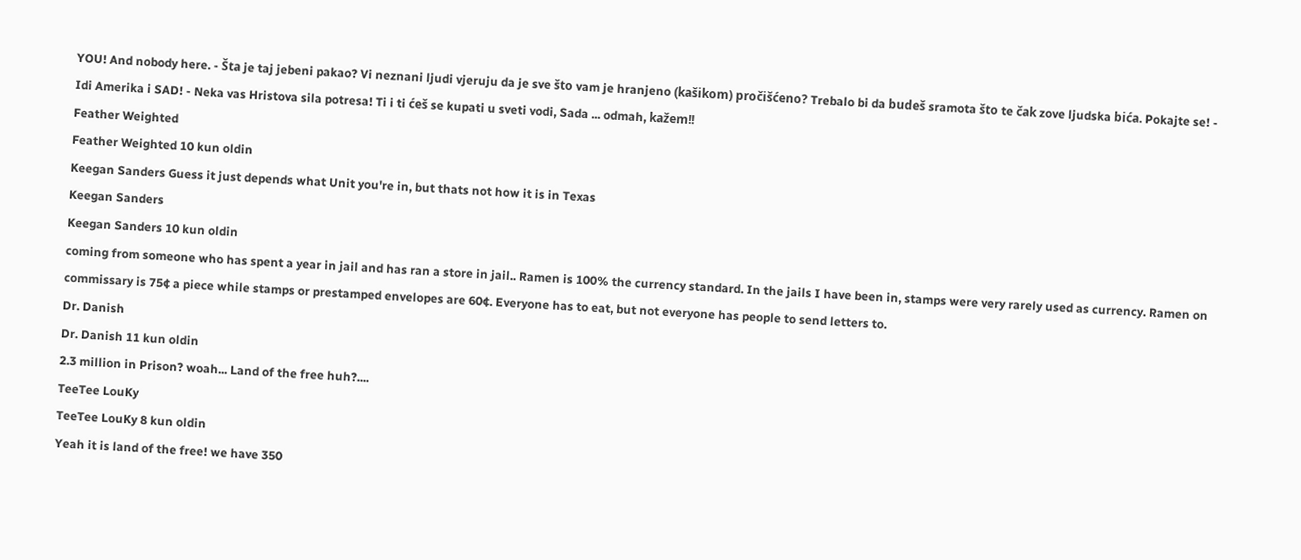YOU! And nobody here. - Šta je taj jebeni pakao? Vi neznani ljudi vjeruju da je sve što vam je hranjeno (kašikom) pročišćeno? Trebalo bi da budeš sramota što te čak zove ljudska bića. Pokajte se! - Idi Amerika i SAD! - Neka vas Hristova sila potresa! Ti i ti ćeš se kupati u sveti vodi, Sada ... odmah, kažem!!
Feather Weighted
Feather Weighted 10 kun oldin
Keegan Sanders Guess it just depends what Unit you're in, but thats not how it is in Texas
Keegan Sanders
Keegan Sanders 10 kun oldin
coming from someone who has spent a year in jail and has ran a store in jail.. Ramen is 100% the currency standard. In the jails I have been in, stamps were very rarely used as currency. Ramen on commissary is 75¢ a piece while stamps or prestamped envelopes are 60¢. Everyone has to eat, but not everyone has people to send letters to.
Dr. Danish
Dr. Danish 11 kun oldin
2.3 million in Prison? woah... Land of the free huh?....
TeeTee LouKy
TeeTee LouKy 8 kun oldin
Yeah it is land of the free! we have 350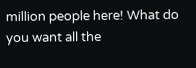million people here! What do you want all the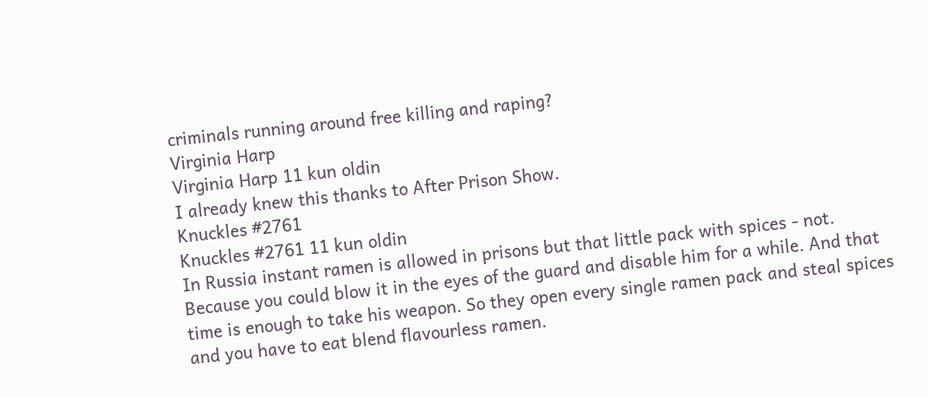criminals running around free killing and raping?
Virginia Harp
Virginia Harp 11 kun oldin
I already knew this thanks to After Prison Show.
Knuckles #2761
Knuckles #2761 11 kun oldin
In Russia instant ramen is allowed in prisons but that little pack with spices - not. Because you could blow it in the eyes of the guard and disable him for a while. And that time is enough to take his weapon. So they open every single ramen pack and steal spices and you have to eat blend flavourless ramen.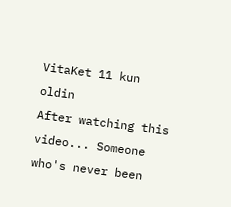VitaKet 11 kun oldin
After watching this video... Someone who's never been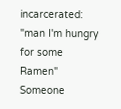incarcerated: "man I'm hungry for some Ramen" Someone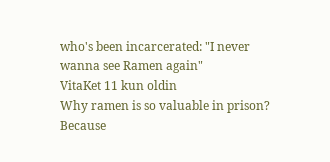who's been incarcerated: "I never wanna see Ramen again"
VitaKet 11 kun oldin
Why ramen is so valuable in prison? Because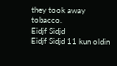they took away tobacco.
Eidjf Sidjd
Eidjf Sidjd 11 kun oldin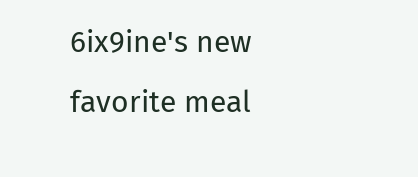6ix9ine's new favorite meal